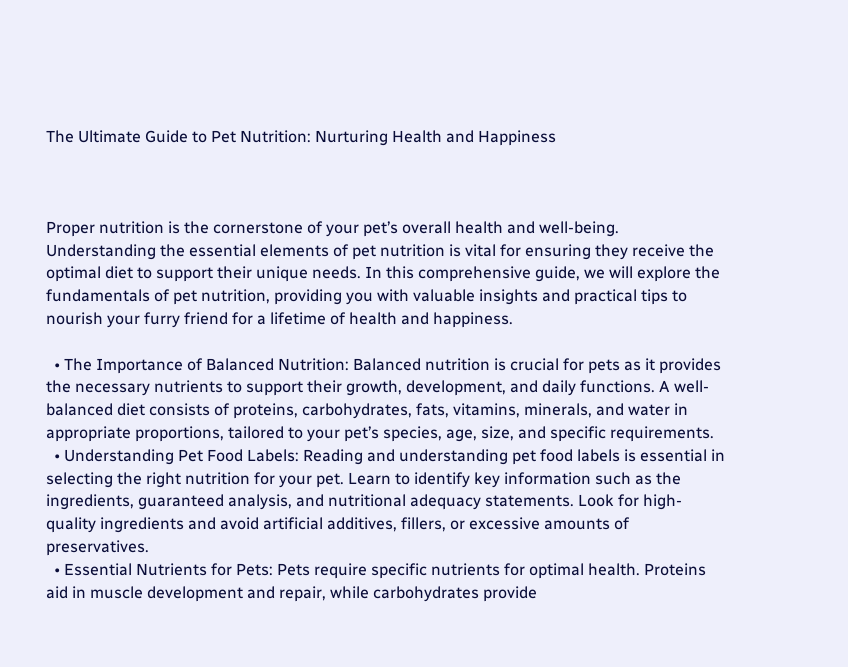The Ultimate Guide to Pet Nutrition: Nurturing Health and Happiness



Proper nutrition is the cornerstone of your pet’s overall health and well-being. Understanding the essential elements of pet nutrition is vital for ensuring they receive the optimal diet to support their unique needs. In this comprehensive guide, we will explore the fundamentals of pet nutrition, providing you with valuable insights and practical tips to nourish your furry friend for a lifetime of health and happiness.

  • The Importance of Balanced Nutrition: Balanced nutrition is crucial for pets as it provides the necessary nutrients to support their growth, development, and daily functions. A well-balanced diet consists of proteins, carbohydrates, fats, vitamins, minerals, and water in appropriate proportions, tailored to your pet’s species, age, size, and specific requirements.
  • Understanding Pet Food Labels: Reading and understanding pet food labels is essential in selecting the right nutrition for your pet. Learn to identify key information such as the ingredients, guaranteed analysis, and nutritional adequacy statements. Look for high-quality ingredients and avoid artificial additives, fillers, or excessive amounts of preservatives.
  • Essential Nutrients for Pets: Pets require specific nutrients for optimal health. Proteins aid in muscle development and repair, while carbohydrates provide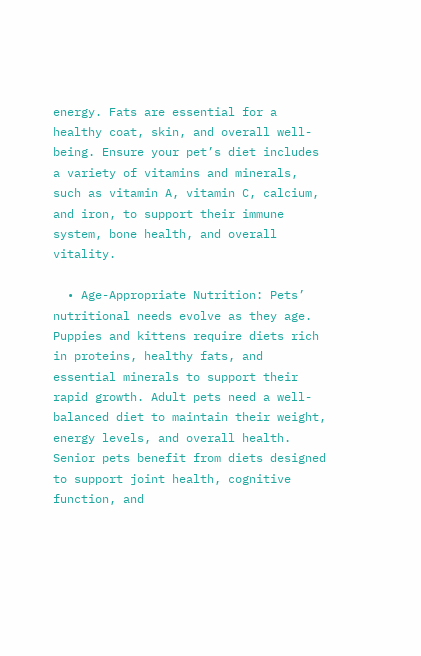energy. Fats are essential for a healthy coat, skin, and overall well-being. Ensure your pet’s diet includes a variety of vitamins and minerals, such as vitamin A, vitamin C, calcium, and iron, to support their immune system, bone health, and overall vitality.

  • Age-Appropriate Nutrition: Pets’ nutritional needs evolve as they age. Puppies and kittens require diets rich in proteins, healthy fats, and essential minerals to support their rapid growth. Adult pets need a well-balanced diet to maintain their weight, energy levels, and overall health. Senior pets benefit from diets designed to support joint health, cognitive function, and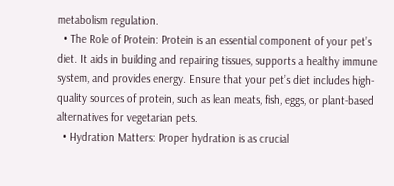metabolism regulation.
  • The Role of Protein: Protein is an essential component of your pet’s diet. It aids in building and repairing tissues, supports a healthy immune system, and provides energy. Ensure that your pet’s diet includes high-quality sources of protein, such as lean meats, fish, eggs, or plant-based alternatives for vegetarian pets.
  • Hydration Matters: Proper hydration is as crucial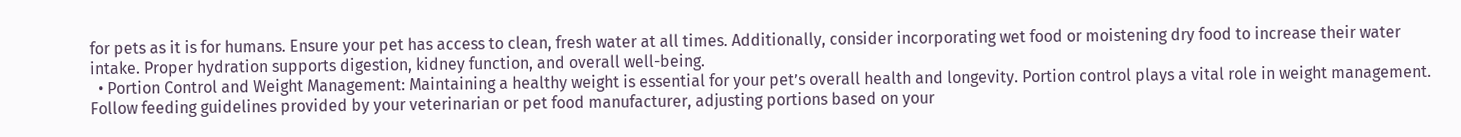for pets as it is for humans. Ensure your pet has access to clean, fresh water at all times. Additionally, consider incorporating wet food or moistening dry food to increase their water intake. Proper hydration supports digestion, kidney function, and overall well-being.
  • Portion Control and Weight Management: Maintaining a healthy weight is essential for your pet’s overall health and longevity. Portion control plays a vital role in weight management. Follow feeding guidelines provided by your veterinarian or pet food manufacturer, adjusting portions based on your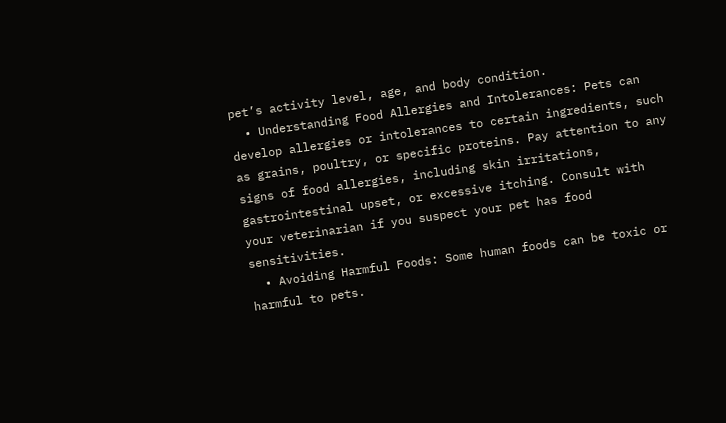pet’s activity level, age, and body condition.
  • Understanding Food Allergies and Intolerances: Pets can develop allergies or intolerances to certain ingredients, such as grains, poultry, or specific proteins. Pay attention to any signs of food allergies, including skin irritations, gastrointestinal upset, or excessive itching. Consult with your veterinarian if you suspect your pet has food sensitivities.
  • Avoiding Harmful Foods: Some human foods can be toxic or harmful to pets.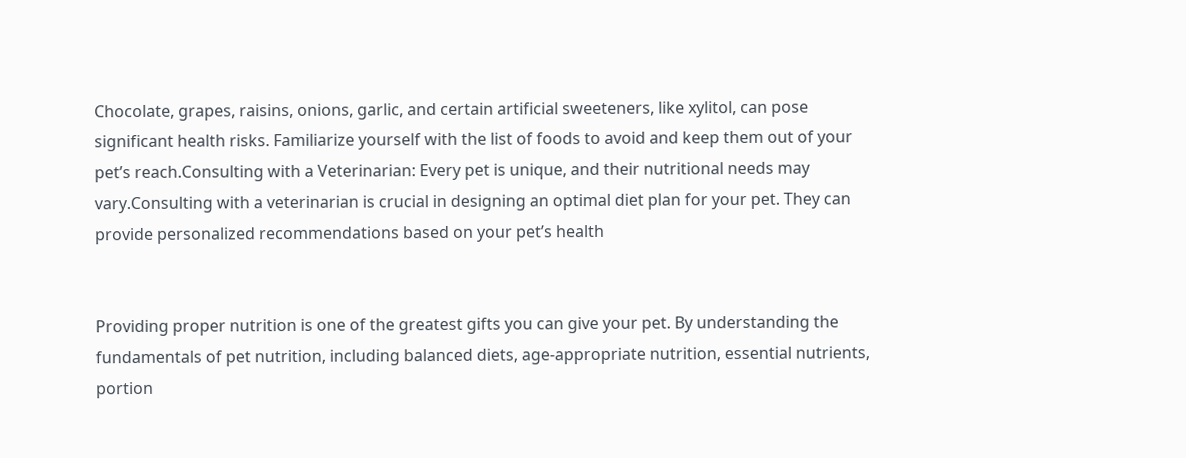Chocolate, grapes, raisins, onions, garlic, and certain artificial sweeteners, like xylitol, can pose significant health risks. Familiarize yourself with the list of foods to avoid and keep them out of your pet’s reach.Consulting with a Veterinarian: Every pet is unique, and their nutritional needs may vary.Consulting with a veterinarian is crucial in designing an optimal diet plan for your pet. They can provide personalized recommendations based on your pet’s health


Providing proper nutrition is one of the greatest gifts you can give your pet. By understanding the fundamentals of pet nutrition, including balanced diets, age-appropriate nutrition, essential nutrients, portion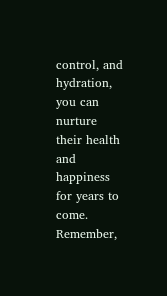control, and hydration, you can nurture their health and happiness for years to come. Remember,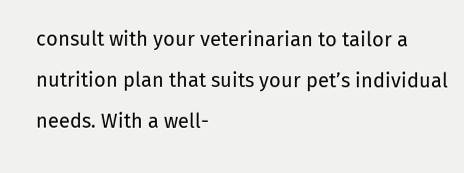consult with your veterinarian to tailor a nutrition plan that suits your pet’s individual needs. With a well-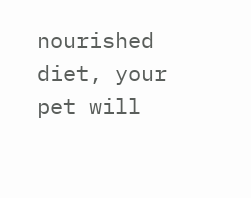nourished diet, your pet will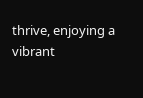thrive, enjoying a vibrant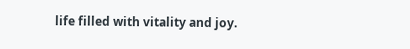life filled with vitality and joy.